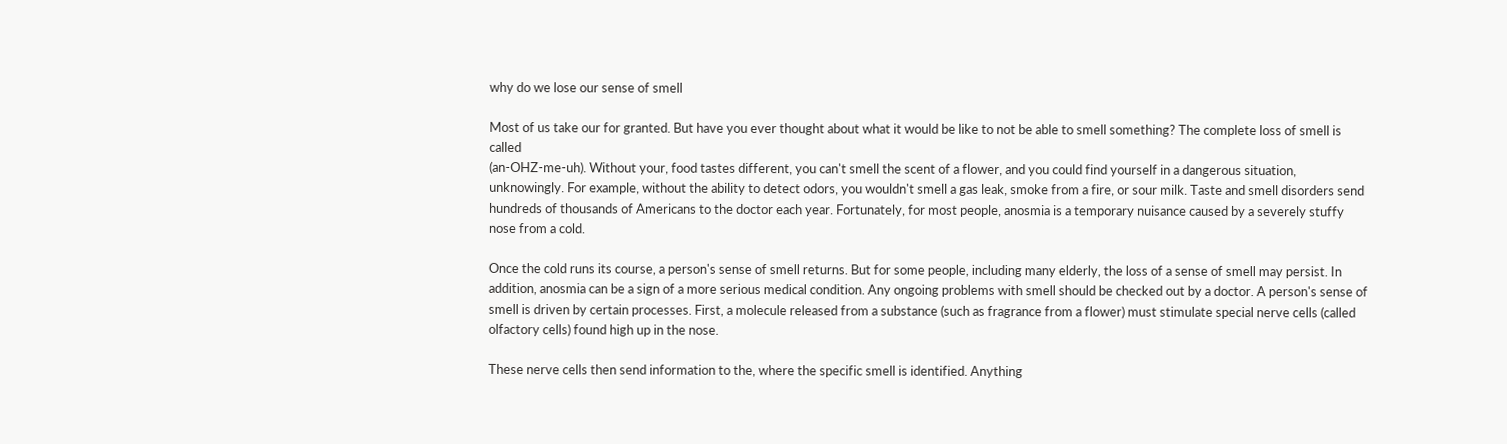why do we lose our sense of smell

Most of us take our for granted. But have you ever thought about what it would be like to not be able to smell something? The complete loss of smell is called
(an-OHZ-me-uh). Without your, food tastes different, you can't smell the scent of a flower, and you could find yourself in a dangerous situation, unknowingly. For example, without the ability to detect odors, you wouldn't smell a gas leak, smoke from a fire, or sour milk. Taste and smell disorders send hundreds of thousands of Americans to the doctor each year. Fortunately, for most people, anosmia is a temporary nuisance caused by a severely stuffy nose from a cold.

Once the cold runs its course, a person's sense of smell returns. But for some people, including many elderly, the loss of a sense of smell may persist. In addition, anosmia can be a sign of a more serious medical condition. Any ongoing problems with smell should be checked out by a doctor. A person's sense of smell is driven by certain processes. First, a molecule released from a substance (such as fragrance from a flower) must stimulate special nerve cells (called olfactory cells) found high up in the nose.

These nerve cells then send information to the, where the specific smell is identified. Anything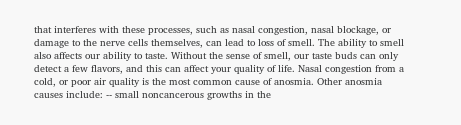that interferes with these processes, such as nasal congestion, nasal blockage, or damage to the nerve cells themselves, can lead to loss of smell. The ability to smell also affects our ability to taste. Without the sense of smell, our taste buds can only detect a few flavors, and this can affect your quality of life. Nasal congestion from a cold, or poor air quality is the most common cause of anosmia. Other anosmia causes include: -- small noncancerous growths in the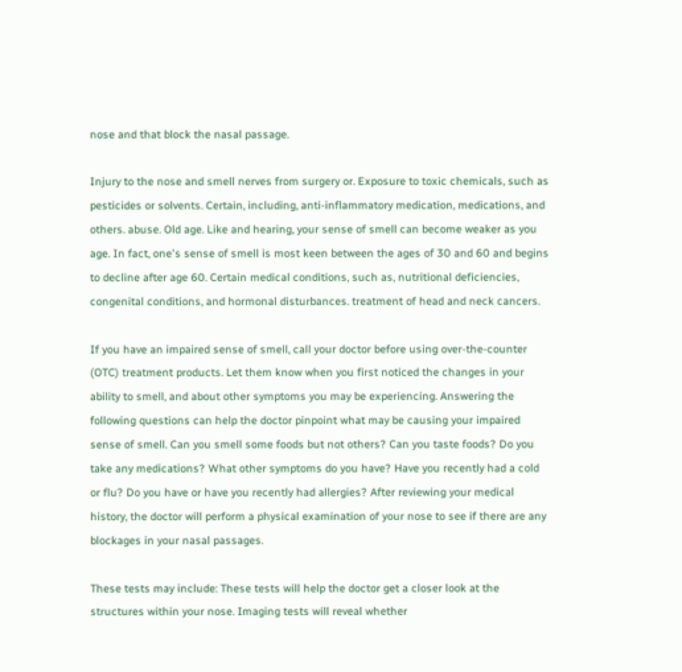nose and that block the nasal passage.

Injury to the nose and smell nerves from surgery or. Exposure to toxic chemicals, such as pesticides or solvents. Certain, including, anti-inflammatory medication, medications, and others. abuse. Old age. Like and hearing, your sense of smell can become weaker as you age. In fact, one's sense of smell is most keen between the ages of 30 and 60 and begins to decline after age 60. Certain medical conditions, such as, nutritional deficiencies, congenital conditions, and hormonal disturbances. treatment of head and neck cancers.

If you have an impaired sense of smell, call your doctor before using over-the-counter (OTC) treatment products. Let them know when you first noticed the changes in your ability to smell, and about other symptoms you may be experiencing. Answering the following questions can help the doctor pinpoint what may be causing your impaired sense of smell. Can you smell some foods but not others? Can you taste foods? Do you take any medications? What other symptoms do you have? Have you recently had a cold or flu? Do you have or have you recently had allergies? After reviewing your medical history, the doctor will perform a physical examination of your nose to see if there are any blockages in your nasal passages.

These tests may include: These tests will help the doctor get a closer look at the structures within your nose. Imaging tests will reveal whether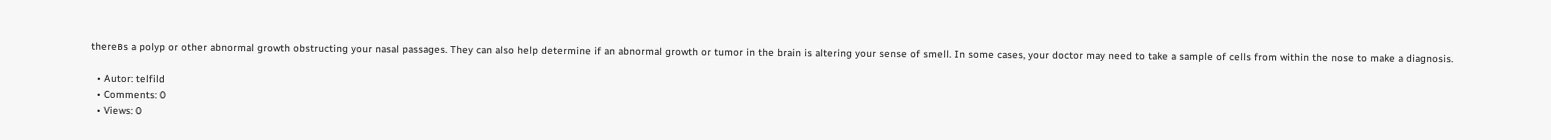thereвs a polyp or other abnormal growth obstructing your nasal passages. They can also help determine if an abnormal growth or tumor in the brain is altering your sense of smell. In some cases, your doctor may need to take a sample of cells from within the nose to make a diagnosis.

  • Autor: telfild
  • Comments: 0
  • Views: 0